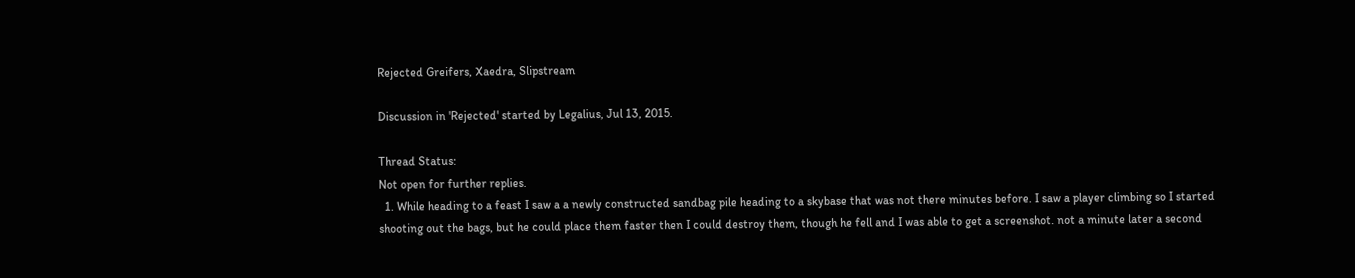Rejected Greifers, Xaedra, Slipstream

Discussion in 'Rejected' started by Legalius, Jul 13, 2015.

Thread Status:
Not open for further replies.
  1. While heading to a feast I saw a a newly constructed sandbag pile heading to a skybase that was not there minutes before. I saw a player climbing so I started shooting out the bags, but he could place them faster then I could destroy them, though he fell and I was able to get a screenshot. not a minute later a second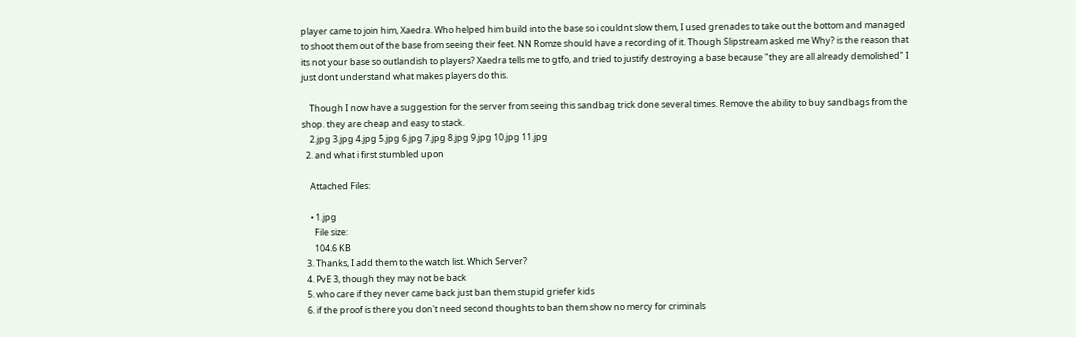player came to join him, Xaedra. Who helped him build into the base so i couldnt slow them, I used grenades to take out the bottom and managed to shoot them out of the base from seeing their feet. NN Romze should have a recording of it. Though Slipstream asked me Why? is the reason that its not your base so outlandish to players? Xaedra tells me to gtfo, and tried to justify destroying a base because "they are all already demolished" I just dont understand what makes players do this.

    Though I now have a suggestion for the server from seeing this sandbag trick done several times. Remove the ability to buy sandbags from the shop. they are cheap and easy to stack.
    2.jpg 3.jpg 4.jpg 5.jpg 6.jpg 7.jpg 8.jpg 9.jpg 10.jpg 11.jpg
  2. and what i first stumbled upon

    Attached Files:

    • 1.jpg
      File size:
      104.6 KB
  3. Thanks, I add them to the watch list. Which Server?
  4. PvE 3, though they may not be back
  5. who care if they never came back just ban them stupid griefer kids
  6. if the proof is there you don't need second thoughts to ban them show no mercy for criminals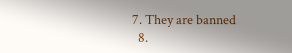7. They are banned
  8.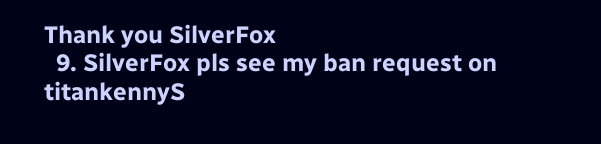Thank you SilverFox
  9. SilverFox pls see my ban request on titankennyS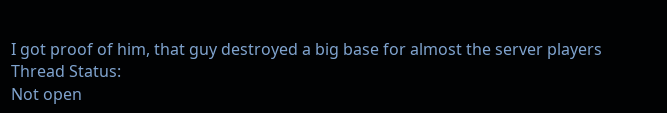I got proof of him, that guy destroyed a big base for almost the server players
Thread Status:
Not open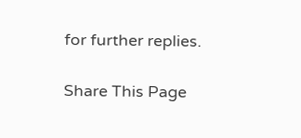for further replies.

Share This Page